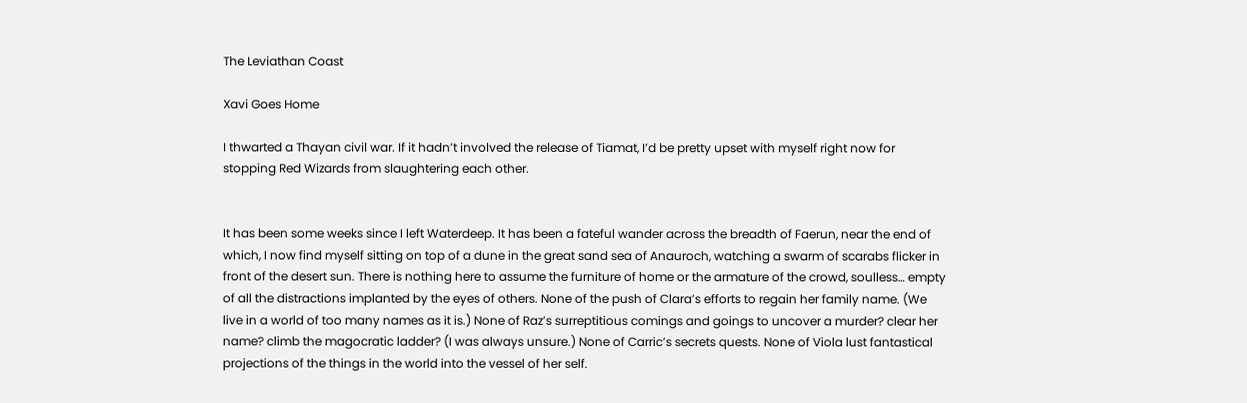The Leviathan Coast

Xavi Goes Home

I thwarted a Thayan civil war. If it hadn’t involved the release of Tiamat, I’d be pretty upset with myself right now for stopping Red Wizards from slaughtering each other.


It has been some weeks since I left Waterdeep. It has been a fateful wander across the breadth of Faerun, near the end of which, I now find myself sitting on top of a dune in the great sand sea of Anauroch, watching a swarm of scarabs flicker in front of the desert sun. There is nothing here to assume the furniture of home or the armature of the crowd, soulless… empty of all the distractions implanted by the eyes of others. None of the push of Clara’s efforts to regain her family name. (We live in a world of too many names as it is.) None of Raz’s surreptitious comings and goings to uncover a murder? clear her name? climb the magocratic ladder? (I was always unsure.) None of Carric’s secrets quests. None of Viola lust fantastical projections of the things in the world into the vessel of her self.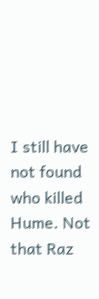I still have not found who killed Hume. Not that Raz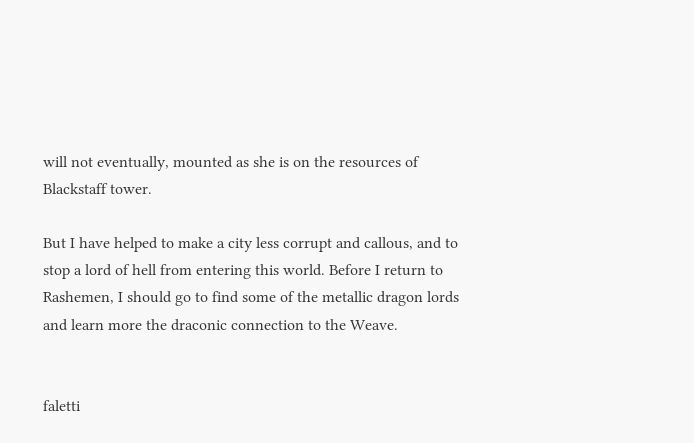will not eventually, mounted as she is on the resources of Blackstaff tower.

But I have helped to make a city less corrupt and callous, and to stop a lord of hell from entering this world. Before I return to Rashemen, I should go to find some of the metallic dragon lords and learn more the draconic connection to the Weave.


faletti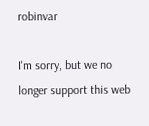robinvar

I'm sorry, but we no longer support this web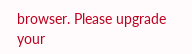browser. Please upgrade your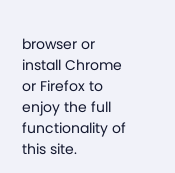browser or install Chrome or Firefox to enjoy the full functionality of this site.